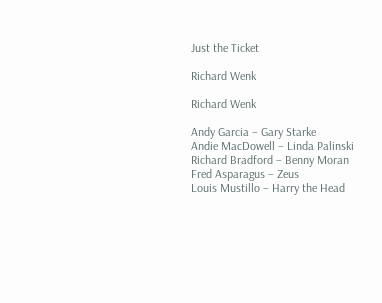Just the Ticket

Richard Wenk

Richard Wenk

Andy Garcia – Gary Starke
Andie MacDowell – Linda Palinski
Richard Bradford – Benny Moran
Fred Asparagus – Zeus
Louis Mustillo – Harry the Head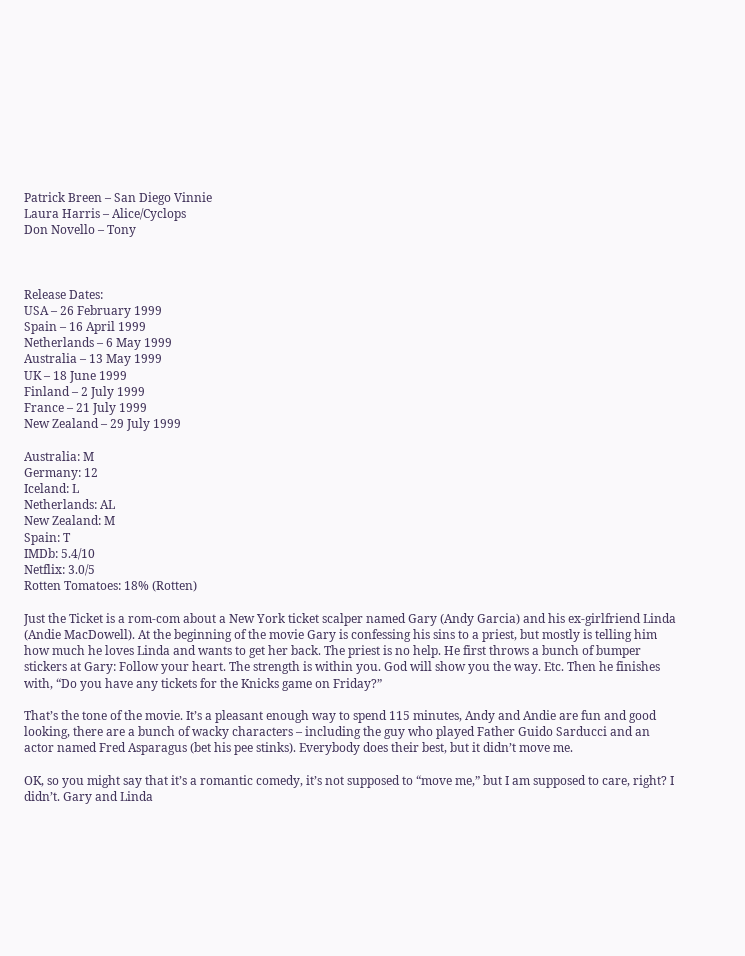Patrick Breen – San Diego Vinnie
Laura Harris – Alice/Cyclops
Don Novello – Tony



Release Dates:
USA – 26 February 1999
Spain – 16 April 1999
Netherlands – 6 May 1999
Australia – 13 May 1999
UK – 18 June 1999
Finland – 2 July 1999
France – 21 July 1999
New Zealand – 29 July 1999

Australia: M
Germany: 12
Iceland: L
Netherlands: AL
New Zealand: M
Spain: T
IMDb: 5.4/10
Netflix: 3.0/5
Rotten Tomatoes: 18% (Rotten)

Just the Ticket is a rom-com about a New York ticket scalper named Gary (Andy Garcia) and his ex-girlfriend Linda (Andie MacDowell). At the beginning of the movie Gary is confessing his sins to a priest, but mostly is telling him how much he loves Linda and wants to get her back. The priest is no help. He first throws a bunch of bumper stickers at Gary: Follow your heart. The strength is within you. God will show you the way. Etc. Then he finishes with, “Do you have any tickets for the Knicks game on Friday?”

That’s the tone of the movie. It’s a pleasant enough way to spend 115 minutes, Andy and Andie are fun and good looking, there are a bunch of wacky characters – including the guy who played Father Guido Sarducci and an actor named Fred Asparagus (bet his pee stinks). Everybody does their best, but it didn’t move me.

OK, so you might say that it’s a romantic comedy, it’s not supposed to “move me,” but I am supposed to care, right? I didn’t. Gary and Linda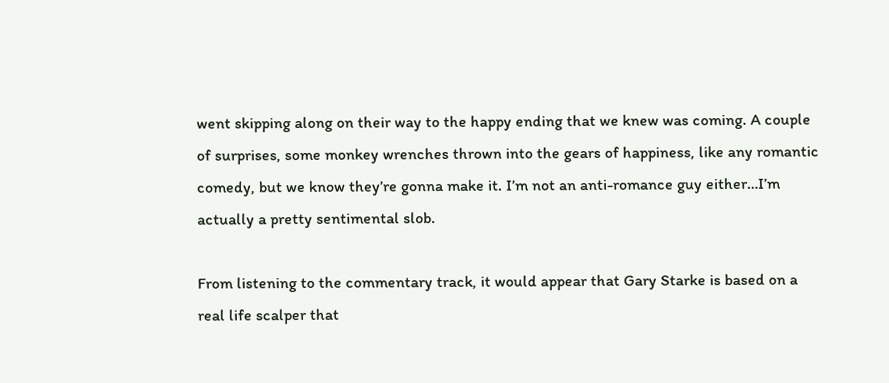went skipping along on their way to the happy ending that we knew was coming. A couple of surprises, some monkey wrenches thrown into the gears of happiness, like any romantic comedy, but we know they’re gonna make it. I’m not an anti-romance guy either…I’m actually a pretty sentimental slob.

From listening to the commentary track, it would appear that Gary Starke is based on a real life scalper that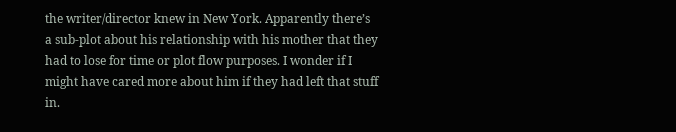the writer/director knew in New York. Apparently there’s a sub-plot about his relationship with his mother that they had to lose for time or plot flow purposes. I wonder if I might have cared more about him if they had left that stuff in.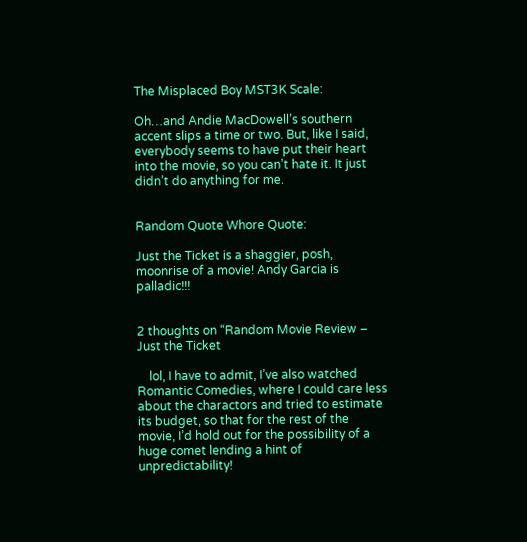The Misplaced Boy MST3K Scale:

Oh…and Andie MacDowell’s southern accent slips a time or two. But, like I said, everybody seems to have put their heart into the movie, so you can’t hate it. It just didn’t do anything for me.


Random Quote Whore Quote:

Just the Ticket is a shaggier, posh, moonrise of a movie! Andy Garcia is palladic!!!


2 thoughts on “Random Movie Review – Just the Ticket

    lol, I have to admit, I’ve also watched Romantic Comedies, where I could care less about the charactors and tried to estimate its budget, so that for the rest of the movie, I’d hold out for the possibility of a huge comet lending a hint of unpredictability!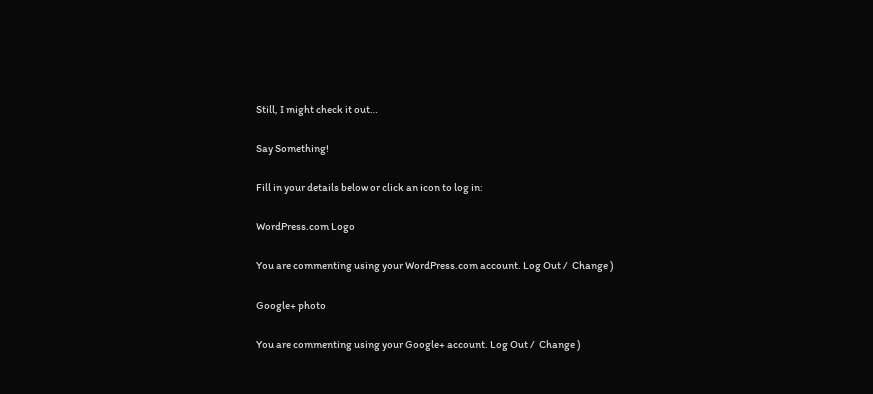Still, I might check it out…

Say Something!

Fill in your details below or click an icon to log in:

WordPress.com Logo

You are commenting using your WordPress.com account. Log Out /  Change )

Google+ photo

You are commenting using your Google+ account. Log Out /  Change )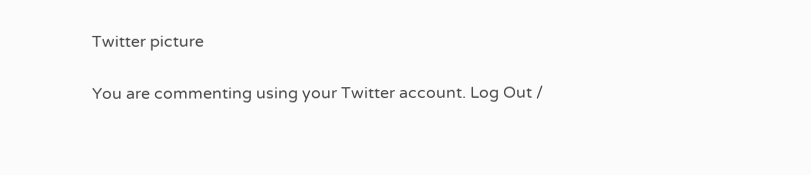Twitter picture

You are commenting using your Twitter account. Log Out /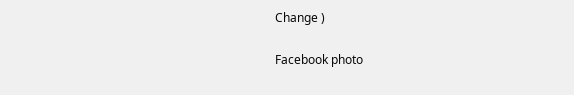Change )

Facebook photo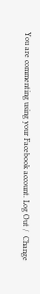You are commenting using your Facebook account. Log Out /  Change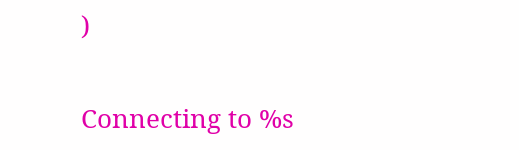)


Connecting to %s